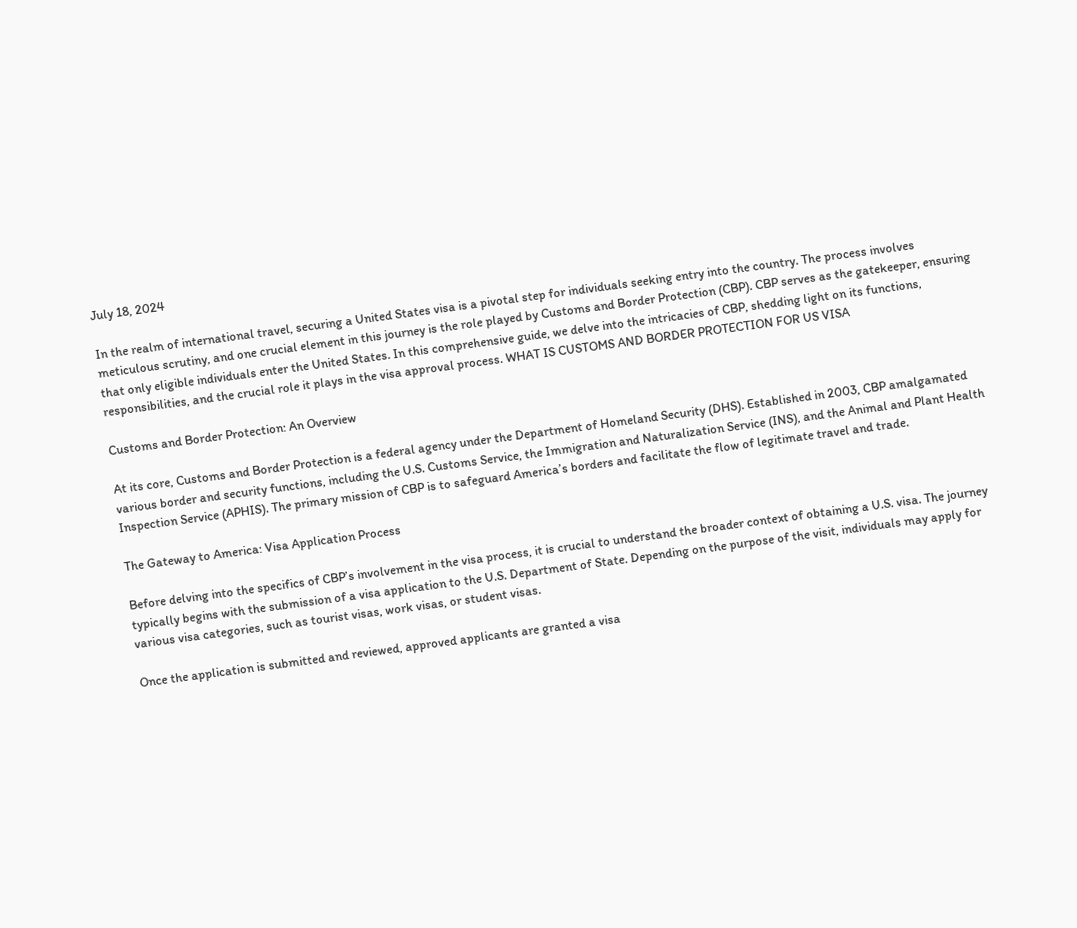July 18, 2024

In the realm of international travel, securing a United States visa is a pivotal step for individuals seeking entry into the country. The process involves meticulous scrutiny, and one crucial element in this journey is the role played by Customs and Border Protection (CBP). CBP serves as the gatekeeper, ensuring that only eligible individuals enter the United States. In this comprehensive guide, we delve into the intricacies of CBP, shedding light on its functions, responsibilities, and the crucial role it plays in the visa approval process. WHAT IS CUSTOMS AND BORDER PROTECTION FOR US VISA

Customs and Border Protection: An Overview

At its core, Customs and Border Protection is a federal agency under the Department of Homeland Security (DHS). Established in 2003, CBP amalgamated various border and security functions, including the U.S. Customs Service, the Immigration and Naturalization Service (INS), and the Animal and Plant Health Inspection Service (APHIS). The primary mission of CBP is to safeguard America’s borders and facilitate the flow of legitimate travel and trade.

The Gateway to America: Visa Application Process

Before delving into the specifics of CBP’s involvement in the visa process, it is crucial to understand the broader context of obtaining a U.S. visa. The journey typically begins with the submission of a visa application to the U.S. Department of State. Depending on the purpose of the visit, individuals may apply for various visa categories, such as tourist visas, work visas, or student visas.

Once the application is submitted and reviewed, approved applicants are granted a visa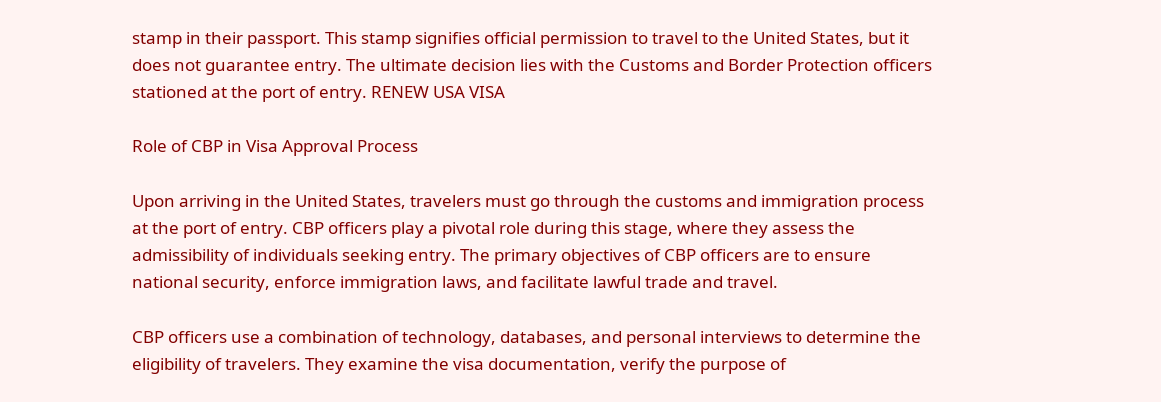stamp in their passport. This stamp signifies official permission to travel to the United States, but it does not guarantee entry. The ultimate decision lies with the Customs and Border Protection officers stationed at the port of entry. RENEW USA VISA

Role of CBP in Visa Approval Process

Upon arriving in the United States, travelers must go through the customs and immigration process at the port of entry. CBP officers play a pivotal role during this stage, where they assess the admissibility of individuals seeking entry. The primary objectives of CBP officers are to ensure national security, enforce immigration laws, and facilitate lawful trade and travel.

CBP officers use a combination of technology, databases, and personal interviews to determine the eligibility of travelers. They examine the visa documentation, verify the purpose of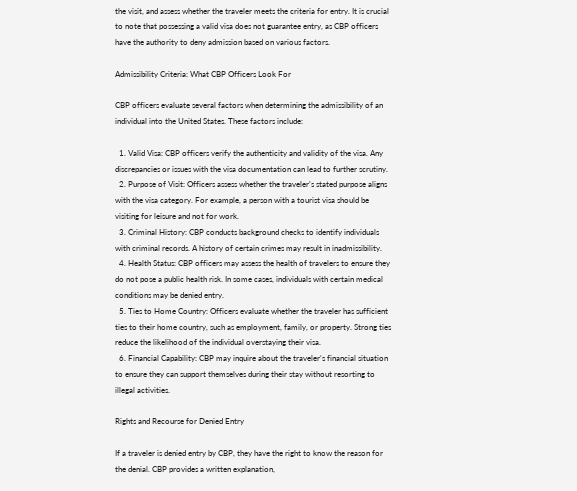the visit, and assess whether the traveler meets the criteria for entry. It is crucial to note that possessing a valid visa does not guarantee entry, as CBP officers have the authority to deny admission based on various factors.

Admissibility Criteria: What CBP Officers Look For

CBP officers evaluate several factors when determining the admissibility of an individual into the United States. These factors include:

  1. Valid Visa: CBP officers verify the authenticity and validity of the visa. Any discrepancies or issues with the visa documentation can lead to further scrutiny.
  2. Purpose of Visit: Officers assess whether the traveler’s stated purpose aligns with the visa category. For example, a person with a tourist visa should be visiting for leisure and not for work.
  3. Criminal History: CBP conducts background checks to identify individuals with criminal records. A history of certain crimes may result in inadmissibility.
  4. Health Status: CBP officers may assess the health of travelers to ensure they do not pose a public health risk. In some cases, individuals with certain medical conditions may be denied entry.
  5. Ties to Home Country: Officers evaluate whether the traveler has sufficient ties to their home country, such as employment, family, or property. Strong ties reduce the likelihood of the individual overstaying their visa.
  6. Financial Capability: CBP may inquire about the traveler’s financial situation to ensure they can support themselves during their stay without resorting to illegal activities.

Rights and Recourse for Denied Entry

If a traveler is denied entry by CBP, they have the right to know the reason for the denial. CBP provides a written explanation,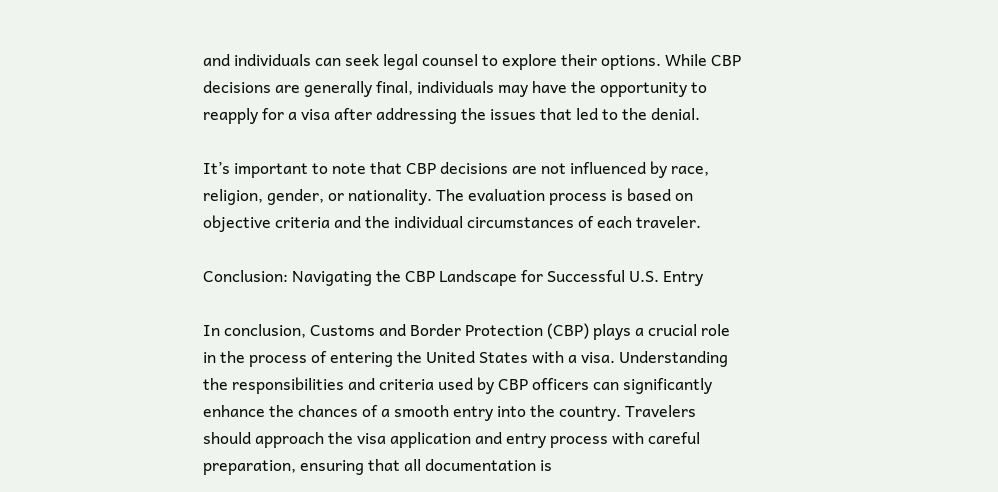and individuals can seek legal counsel to explore their options. While CBP decisions are generally final, individuals may have the opportunity to reapply for a visa after addressing the issues that led to the denial.

It’s important to note that CBP decisions are not influenced by race, religion, gender, or nationality. The evaluation process is based on objective criteria and the individual circumstances of each traveler.

Conclusion: Navigating the CBP Landscape for Successful U.S. Entry

In conclusion, Customs and Border Protection (CBP) plays a crucial role in the process of entering the United States with a visa. Understanding the responsibilities and criteria used by CBP officers can significantly enhance the chances of a smooth entry into the country. Travelers should approach the visa application and entry process with careful preparation, ensuring that all documentation is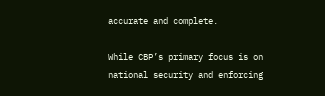accurate and complete.

While CBP’s primary focus is on national security and enforcing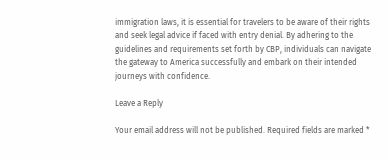immigration laws, it is essential for travelers to be aware of their rights and seek legal advice if faced with entry denial. By adhering to the guidelines and requirements set forth by CBP, individuals can navigate the gateway to America successfully and embark on their intended journeys with confidence.

Leave a Reply

Your email address will not be published. Required fields are marked *